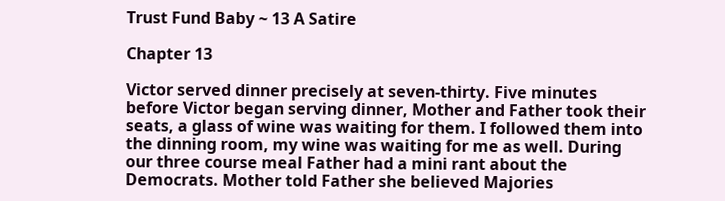Trust Fund Baby ~ 13 A Satire

Chapter 13

Victor served dinner precisely at seven-thirty. Five minutes before Victor began serving dinner, Mother and Father took their seats, a glass of wine was waiting for them. I followed them into the dinning room, my wine was waiting for me as well. During our three course meal Father had a mini rant about the Democrats. Mother told Father she believed Majories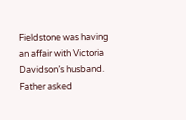Fieldstone was having an affair with Victoria Davidson’s husband. Father asked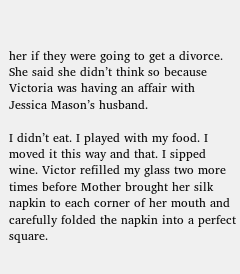her if they were going to get a divorce. She said she didn’t think so because Victoria was having an affair with Jessica Mason’s husband.

I didn’t eat. I played with my food. I moved it this way and that. I sipped wine. Victor refilled my glass two more times before Mother brought her silk napkin to each corner of her mouth and carefully folded the napkin into a perfect square.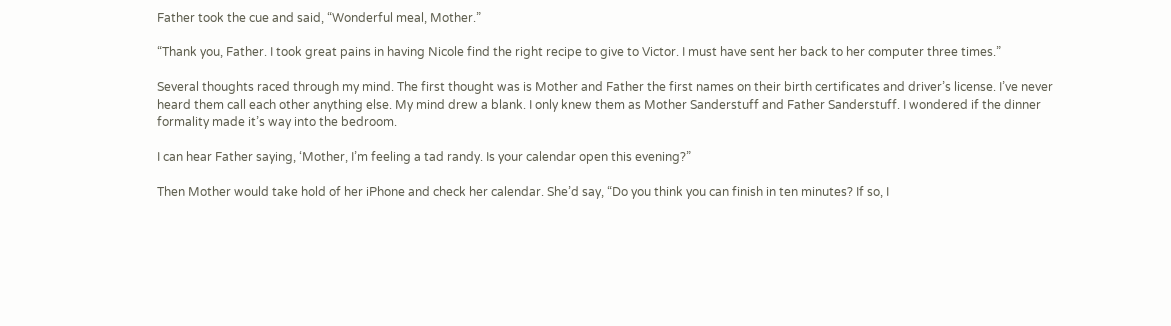Father took the cue and said, “Wonderful meal, Mother.”

“Thank you, Father. I took great pains in having Nicole find the right recipe to give to Victor. I must have sent her back to her computer three times.”

Several thoughts raced through my mind. The first thought was is Mother and Father the first names on their birth certificates and driver’s license. I’ve never heard them call each other anything else. My mind drew a blank. I only knew them as Mother Sanderstuff and Father Sanderstuff. I wondered if the dinner formality made it’s way into the bedroom.

I can hear Father saying, ‘Mother, I’m feeling a tad randy. Is your calendar open this evening?”

Then Mother would take hold of her iPhone and check her calendar. She’d say, “Do you think you can finish in ten minutes? If so, I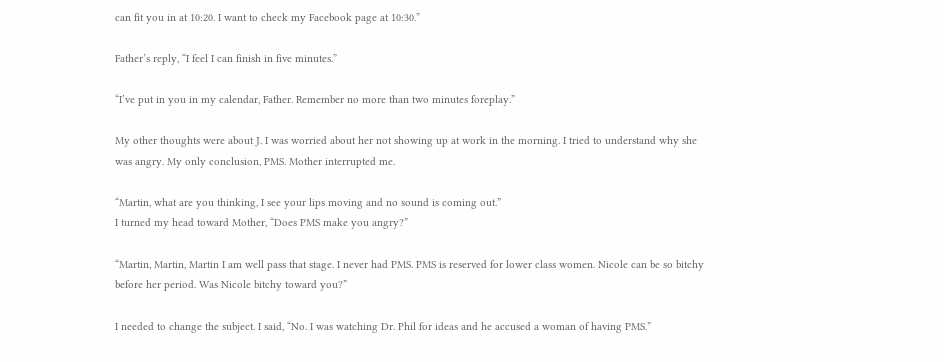can fit you in at 10:20. I want to check my Facebook page at 10:30.”

Father’s reply, “I feel I can finish in five minutes.”

“I’ve put in you in my calendar, Father. Remember no more than two minutes foreplay.”

My other thoughts were about J. I was worried about her not showing up at work in the morning. I tried to understand why she was angry. My only conclusion, PMS. Mother interrupted me.

“Martin, what are you thinking, I see your lips moving and no sound is coming out.”
I turned my head toward Mother, “Does PMS make you angry?”

“Martin, Martin, Martin I am well pass that stage. I never had PMS. PMS is reserved for lower class women. Nicole can be so bitchy before her period. Was Nicole bitchy toward you?”

I needed to change the subject. I said, “No. I was watching Dr. Phil for ideas and he accused a woman of having PMS.”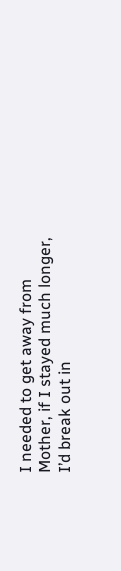I needed to get away from Mother, if I stayed much longer, I’d break out in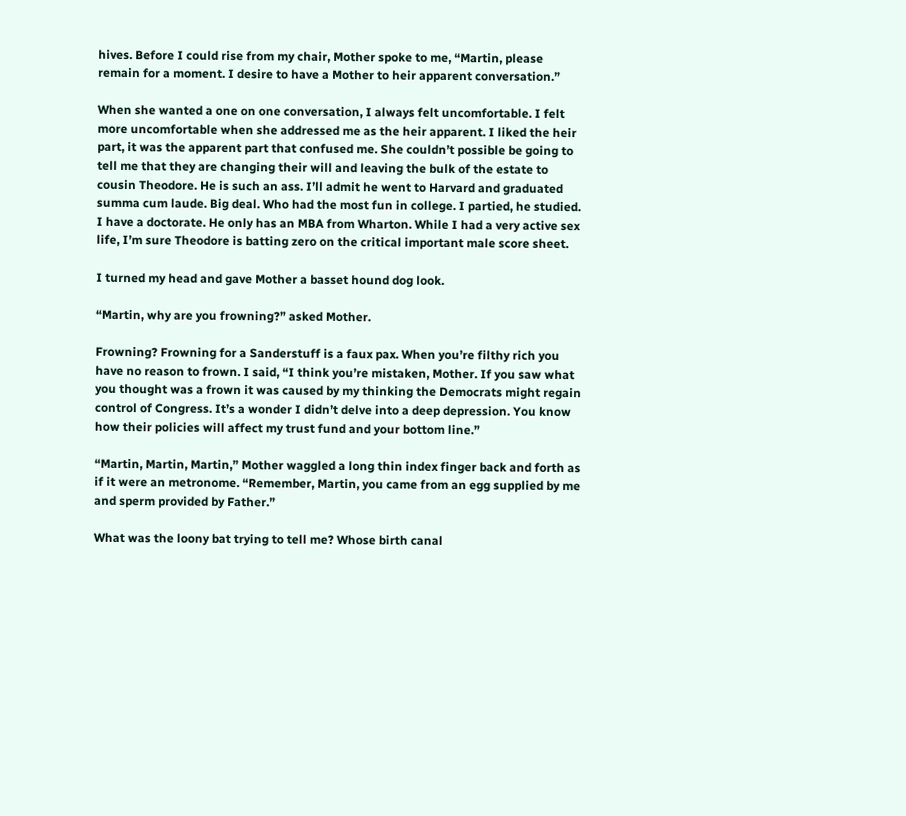hives. Before I could rise from my chair, Mother spoke to me, “Martin, please remain for a moment. I desire to have a Mother to heir apparent conversation.”

When she wanted a one on one conversation, I always felt uncomfortable. I felt more uncomfortable when she addressed me as the heir apparent. I liked the heir part, it was the apparent part that confused me. She couldn’t possible be going to tell me that they are changing their will and leaving the bulk of the estate to cousin Theodore. He is such an ass. I’ll admit he went to Harvard and graduated summa cum laude. Big deal. Who had the most fun in college. I partied, he studied. I have a doctorate. He only has an MBA from Wharton. While I had a very active sex life, I’m sure Theodore is batting zero on the critical important male score sheet.

I turned my head and gave Mother a basset hound dog look.

“Martin, why are you frowning?” asked Mother.

Frowning? Frowning for a Sanderstuff is a faux pax. When you’re filthy rich you have no reason to frown. I said, “I think you’re mistaken, Mother. If you saw what you thought was a frown it was caused by my thinking the Democrats might regain control of Congress. It’s a wonder I didn’t delve into a deep depression. You know how their policies will affect my trust fund and your bottom line.”

“Martin, Martin, Martin,” Mother waggled a long thin index finger back and forth as if it were an metronome. “Remember, Martin, you came from an egg supplied by me and sperm provided by Father.”

What was the loony bat trying to tell me? Whose birth canal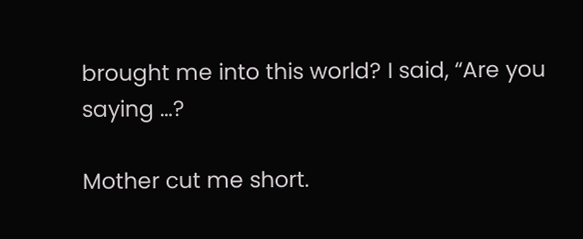brought me into this world? I said, “Are you saying …?

Mother cut me short.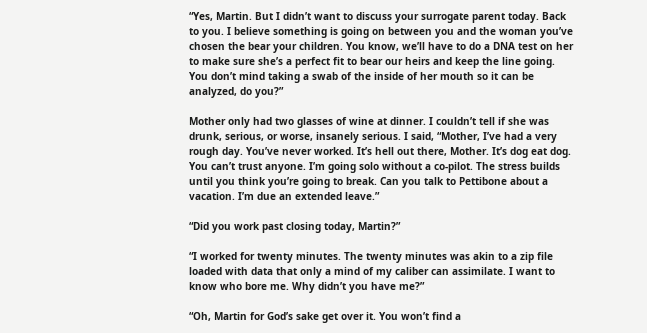“Yes, Martin. But I didn’t want to discuss your surrogate parent today. Back to you. I believe something is going on between you and the woman you’ve chosen the bear your children. You know, we’ll have to do a DNA test on her to make sure she’s a perfect fit to bear our heirs and keep the line going. You don’t mind taking a swab of the inside of her mouth so it can be analyzed, do you?”

Mother only had two glasses of wine at dinner. I couldn’t tell if she was drunk, serious, or worse, insanely serious. I said, “Mother, I’ve had a very rough day. You’ve never worked. It’s hell out there, Mother. It’s dog eat dog. You can’t trust anyone. I’m going solo without a co-pilot. The stress builds until you think you’re going to break. Can you talk to Pettibone about a vacation. I’m due an extended leave.”

“Did you work past closing today, Martin?”

“I worked for twenty minutes. The twenty minutes was akin to a zip file loaded with data that only a mind of my caliber can assimilate. I want to know who bore me. Why didn’t you have me?”

“Oh, Martin for God’s sake get over it. You won’t find a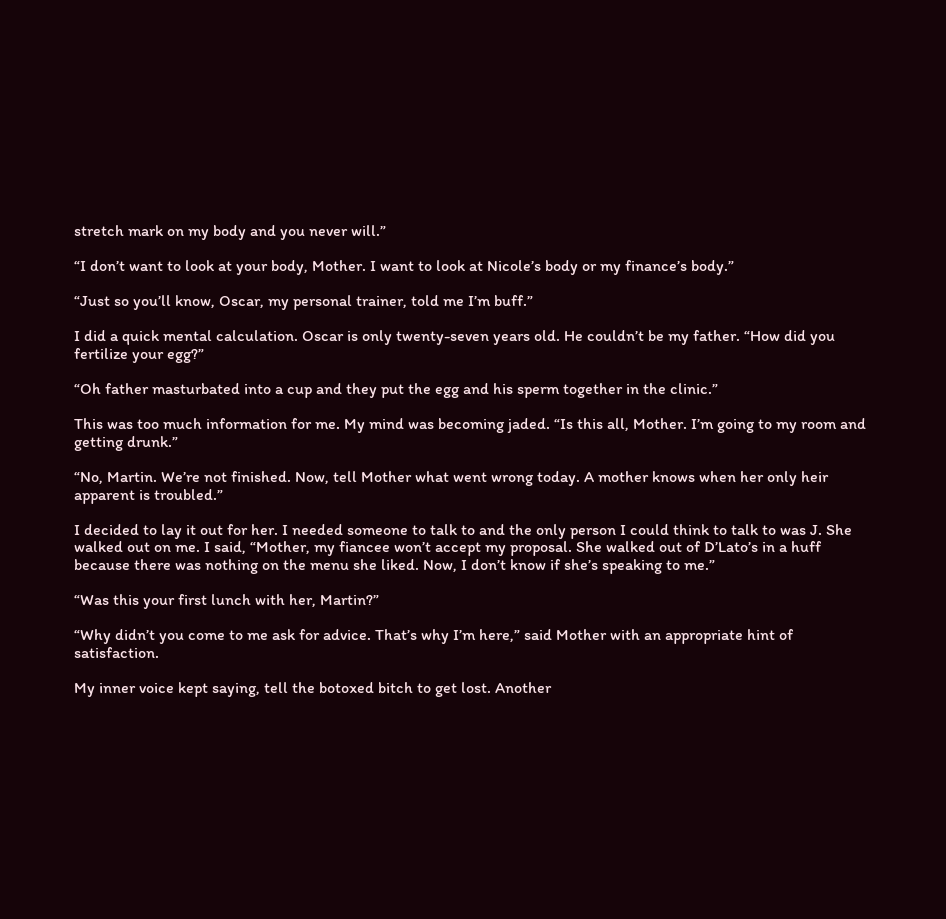stretch mark on my body and you never will.”

“I don’t want to look at your body, Mother. I want to look at Nicole’s body or my finance’s body.”

“Just so you’ll know, Oscar, my personal trainer, told me I’m buff.”

I did a quick mental calculation. Oscar is only twenty-seven years old. He couldn’t be my father. “How did you fertilize your egg?”

“Oh father masturbated into a cup and they put the egg and his sperm together in the clinic.”

This was too much information for me. My mind was becoming jaded. “Is this all, Mother. I’m going to my room and getting drunk.”

“No, Martin. We’re not finished. Now, tell Mother what went wrong today. A mother knows when her only heir apparent is troubled.”

I decided to lay it out for her. I needed someone to talk to and the only person I could think to talk to was J. She walked out on me. I said, “Mother, my fiancee won’t accept my proposal. She walked out of D’Lato’s in a huff because there was nothing on the menu she liked. Now, I don’t know if she’s speaking to me.”

“Was this your first lunch with her, Martin?”

“Why didn’t you come to me ask for advice. That’s why I’m here,” said Mother with an appropriate hint of satisfaction.

My inner voice kept saying, tell the botoxed bitch to get lost. Another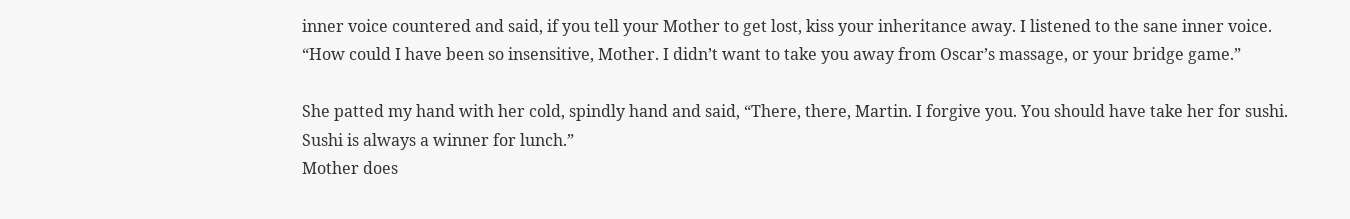inner voice countered and said, if you tell your Mother to get lost, kiss your inheritance away. I listened to the sane inner voice. “How could I have been so insensitive, Mother. I didn’t want to take you away from Oscar’s massage, or your bridge game.”

She patted my hand with her cold, spindly hand and said, “There, there, Martin. I forgive you. You should have take her for sushi. Sushi is always a winner for lunch.”
Mother does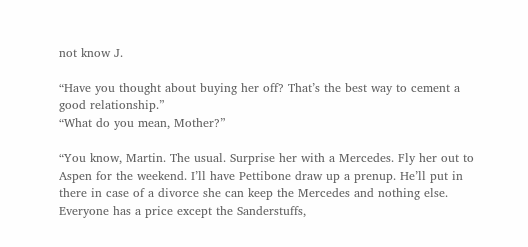not know J.

“Have you thought about buying her off? That’s the best way to cement a good relationship.”
“What do you mean, Mother?”

“You know, Martin. The usual. Surprise her with a Mercedes. Fly her out to Aspen for the weekend. I’ll have Pettibone draw up a prenup. He’ll put in there in case of a divorce she can keep the Mercedes and nothing else. Everyone has a price except the Sanderstuffs,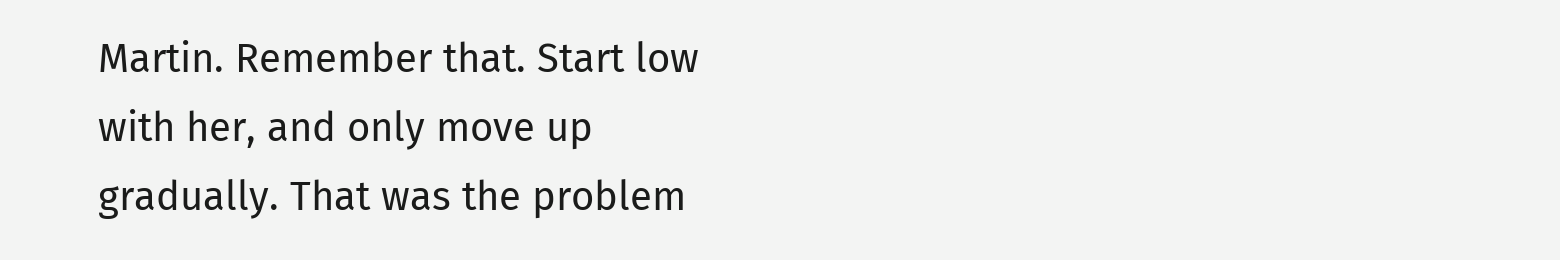Martin. Remember that. Start low with her, and only move up gradually. That was the problem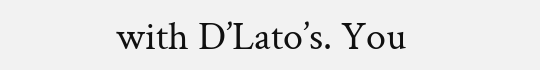with D’Lato’s. You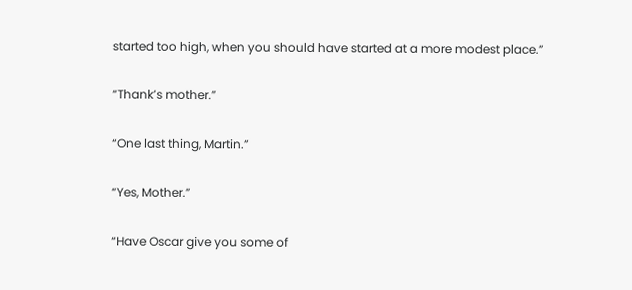started too high, when you should have started at a more modest place.”

“Thank’s mother.”

“One last thing, Martin.”

“Yes, Mother.”

“Have Oscar give you some of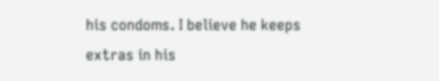his condoms. I believe he keeps extras in his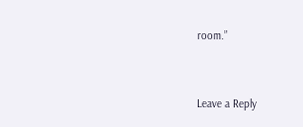room.”


Leave a Reply